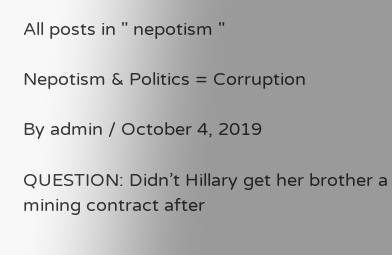All posts in " nepotism "

Nepotism & Politics = Corruption

By admin / October 4, 2019

QUESTION: Didn’t Hillary get her brother a mining contract after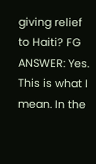giving relief to Haiti? FG ANSWER: Yes. This is what I mean. In the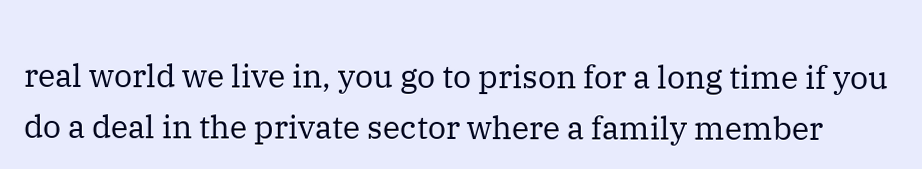real world we live in, you go to prison for a long time if you do a deal in the private sector where a family member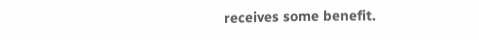receives some benefit.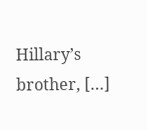Hillary’s brother, […]